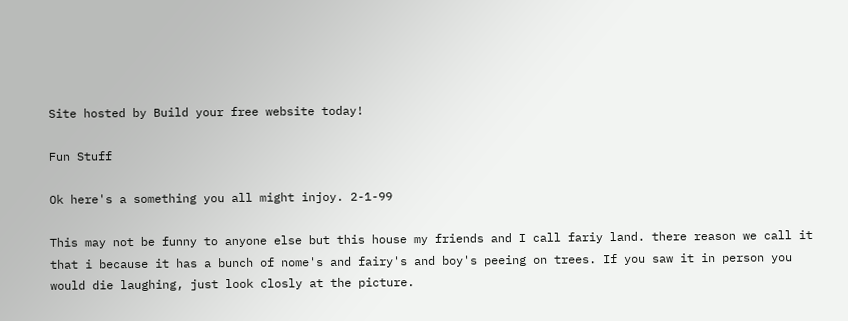Site hosted by Build your free website today!

Fun Stuff

Ok here's a something you all might injoy. 2-1-99

This may not be funny to anyone else but this house my friends and I call fariy land. there reason we call it that i because it has a bunch of nome's and fairy's and boy's peeing on trees. If you saw it in person you would die laughing, just look closly at the picture.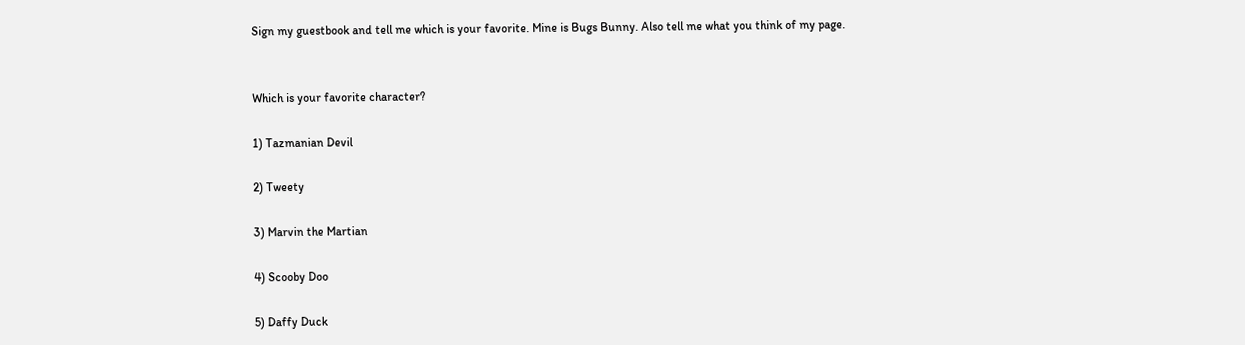Sign my guestbook and tell me which is your favorite. Mine is Bugs Bunny. Also tell me what you think of my page.


Which is your favorite character?

1) Tazmanian Devil

2) Tweety

3) Marvin the Martian

4) Scooby Doo

5) Daffy Duck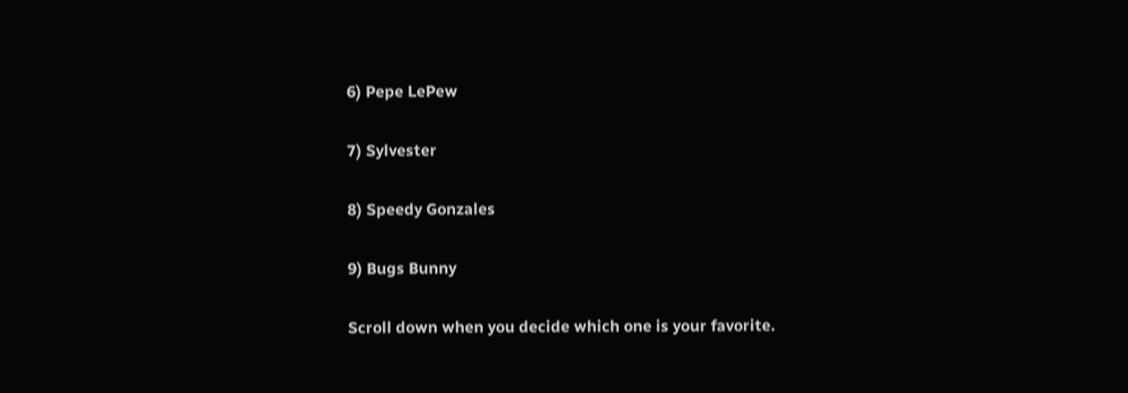6) Pepe LePew

7) Sylvester

8) Speedy Gonzales

9) Bugs Bunny

Scroll down when you decide which one is your favorite.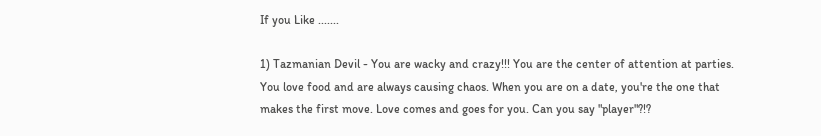If you Like .......

1) Tazmanian Devil - You are wacky and crazy!!! You are the center of attention at parties. You love food and are always causing chaos. When you are on a date, you're the one that makes the first move. Love comes and goes for you. Can you say "player"?!?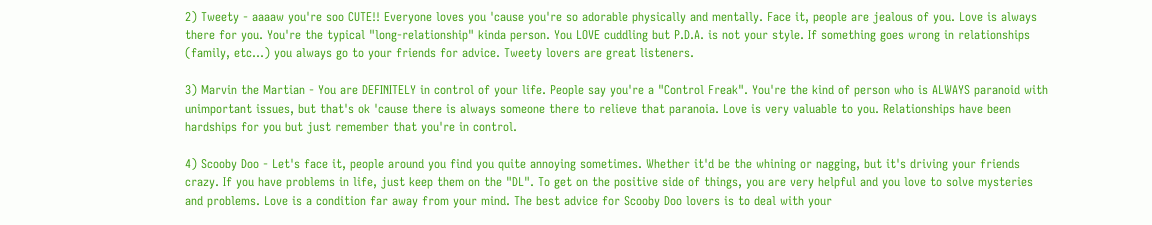2) Tweety - aaaaw you're soo CUTE!! Everyone loves you 'cause you're so adorable physically and mentally. Face it, people are jealous of you. Love is always there for you. You're the typical "long-relationship" kinda person. You LOVE cuddling but P.D.A. is not your style. If something goes wrong in relationships (family, etc...) you always go to your friends for advice. Tweety lovers are great listeners.

3) Marvin the Martian - You are DEFINITELY in control of your life. People say you're a "Control Freak". You're the kind of person who is ALWAYS paranoid with unimportant issues, but that's ok 'cause there is always someone there to relieve that paranoia. Love is very valuable to you. Relationships have been hardships for you but just remember that you're in control.

4) Scooby Doo - Let's face it, people around you find you quite annoying sometimes. Whether it'd be the whining or nagging, but it's driving your friends crazy. If you have problems in life, just keep them on the "DL". To get on the positive side of things, you are very helpful and you love to solve mysteries and problems. Love is a condition far away from your mind. The best advice for Scooby Doo lovers is to deal with your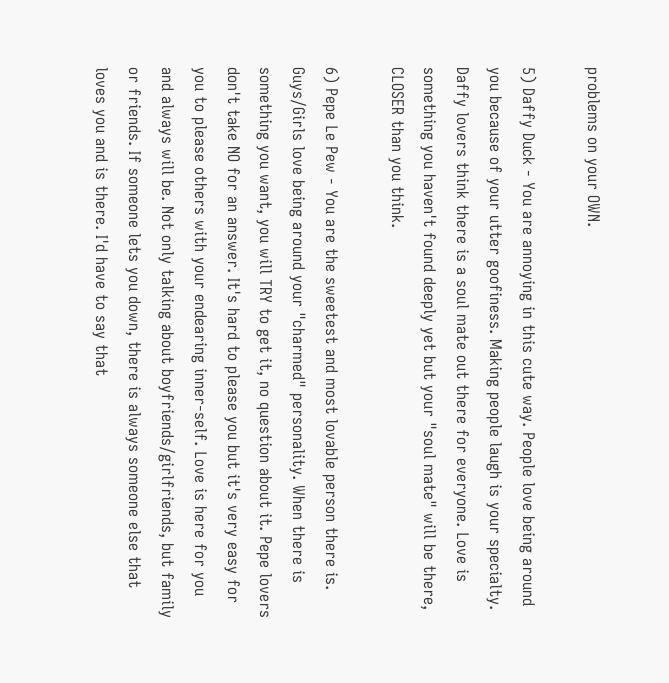problems on your OWN.

5) Daffy Duck - You are annoying in this cute way. People love being around you because of your utter goofiness. Making people laugh is your specialty. Daffy lovers think there is a soul mate out there for everyone. Love is something you haven't found deeply yet but your "soul mate" will be there, CLOSER than you think.

6) Pepe Le Pew - You are the sweetest and most lovable person there is. Guys/Girls love being around your "charmed" personality. When there is something you want, you will TRY to get it, no question about it. Pepe lovers don't take NO for an answer. It's hard to please you but it's very easy for you to please others with your endearing inner-self. Love is here for you and always will be. Not only talking about boyfriends/girlfriends, but family or friends. If someone lets you down, there is always someone else that loves you and is there. I'd have to say that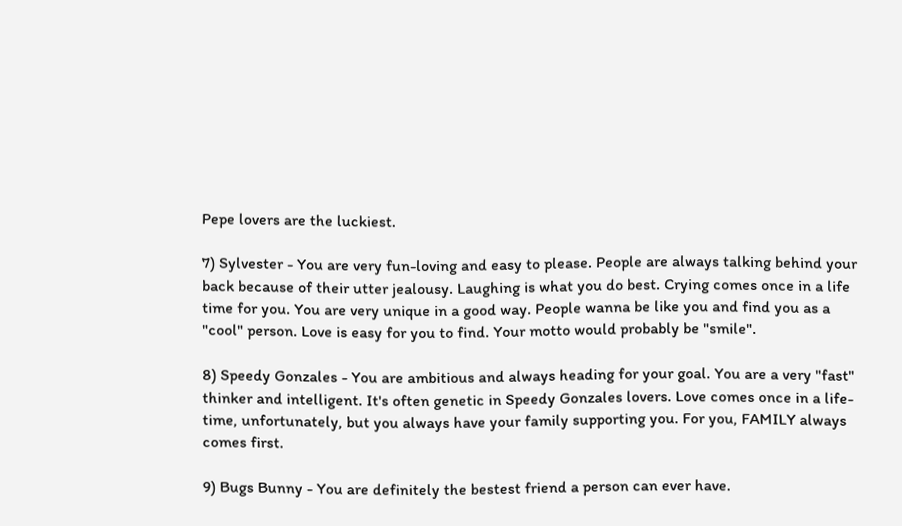Pepe lovers are the luckiest.

7) Sylvester - You are very fun-loving and easy to please. People are always talking behind your back because of their utter jealousy. Laughing is what you do best. Crying comes once in a life time for you. You are very unique in a good way. People wanna be like you and find you as a "cool" person. Love is easy for you to find. Your motto would probably be "smile".

8) Speedy Gonzales - You are ambitious and always heading for your goal. You are a very "fast" thinker and intelligent. It's often genetic in Speedy Gonzales lovers. Love comes once in a life-time, unfortunately, but you always have your family supporting you. For you, FAMILY always comes first.

9) Bugs Bunny - You are definitely the bestest friend a person can ever have.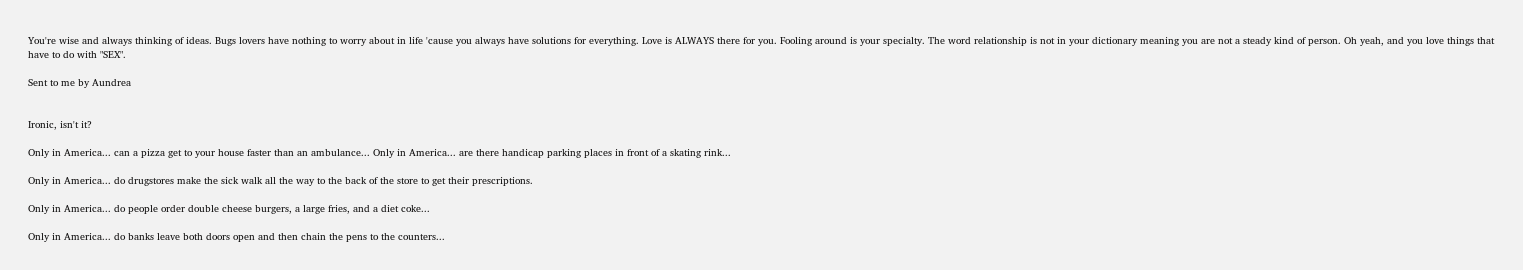You're wise and always thinking of ideas. Bugs lovers have nothing to worry about in life 'cause you always have solutions for everything. Love is ALWAYS there for you. Fooling around is your specialty. The word relationship is not in your dictionary meaning you are not a steady kind of person. Oh yeah, and you love things that have to do with "SEX".

Sent to me by Aundrea


Ironic, isn't it?

Only in America... can a pizza get to your house faster than an ambulance... Only in America... are there handicap parking places in front of a skating rink...

Only in America... do drugstores make the sick walk all the way to the back of the store to get their prescriptions.

Only in America... do people order double cheese burgers, a large fries, and a diet coke...

Only in America... do banks leave both doors open and then chain the pens to the counters...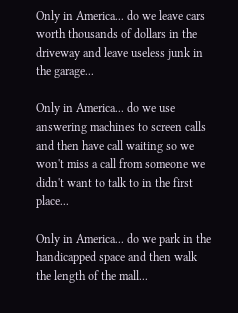Only in America... do we leave cars worth thousands of dollars in the driveway and leave useless junk in the garage...

Only in America... do we use answering machines to screen calls and then have call waiting so we won't miss a call from someone we didn't want to talk to in the first place...

Only in America... do we park in the handicapped space and then walk the length of the mall...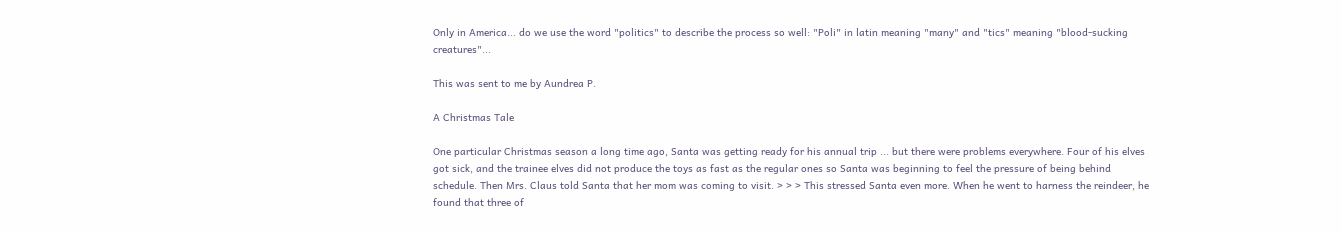Only in America... do we use the word "politics" to describe the process so well: "Poli" in latin meaning "many" and "tics" meaning "blood-sucking creatures"...

This was sent to me by Aundrea P.

A Christmas Tale

One particular Christmas season a long time ago, Santa was getting ready for his annual trip ... but there were problems everywhere. Four of his elves got sick, and the trainee elves did not produce the toys as fast as the regular ones so Santa was beginning to feel the pressure of being behind schedule. Then Mrs. Claus told Santa that her mom was coming to visit. > > > This stressed Santa even more. When he went to harness the reindeer, he found that three of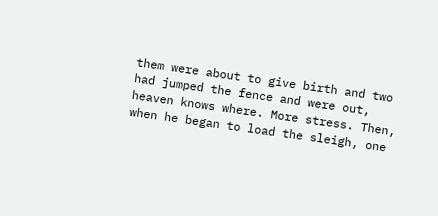them were about to give birth and two had jumped the fence and were out, heaven knows where. More stress. Then, when he began to load the sleigh, one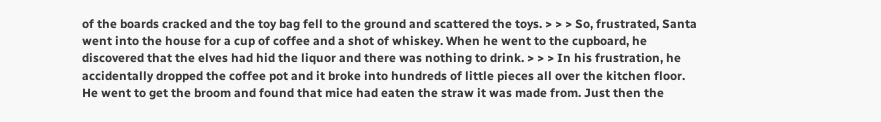of the boards cracked and the toy bag fell to the ground and scattered the toys. > > > So, frustrated, Santa went into the house for a cup of coffee and a shot of whiskey. When he went to the cupboard, he discovered that the elves had hid the liquor and there was nothing to drink. > > > In his frustration, he accidentally dropped the coffee pot and it broke into hundreds of little pieces all over the kitchen floor. He went to get the broom and found that mice had eaten the straw it was made from. Just then the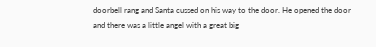doorbell rang and Santa cussed on his way to the door. He opened the door and there was a little angel with a great big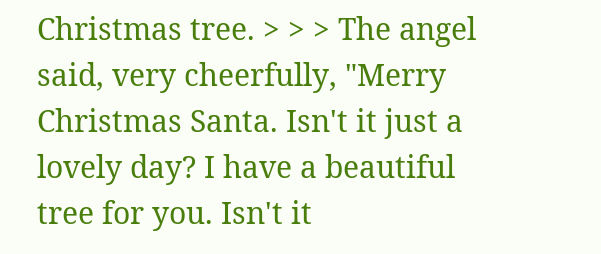Christmas tree. > > > The angel said, very cheerfully, "Merry Christmas Santa. Isn't it just a lovely day? I have a beautiful tree for you. Isn't it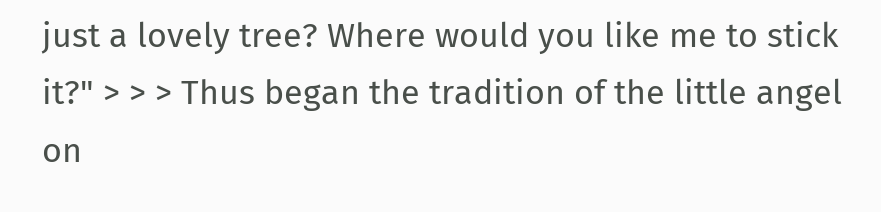just a lovely tree? Where would you like me to stick it?" > > > Thus began the tradition of the little angel on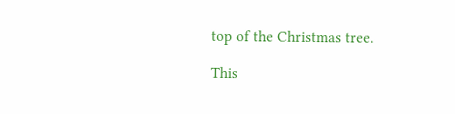top of the Christmas tree.

This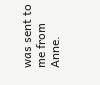was sent to me from Anne.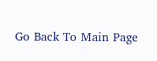Go Back To Main Page